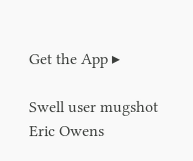Get the App ▸

Swell user mugshot
Eric Owens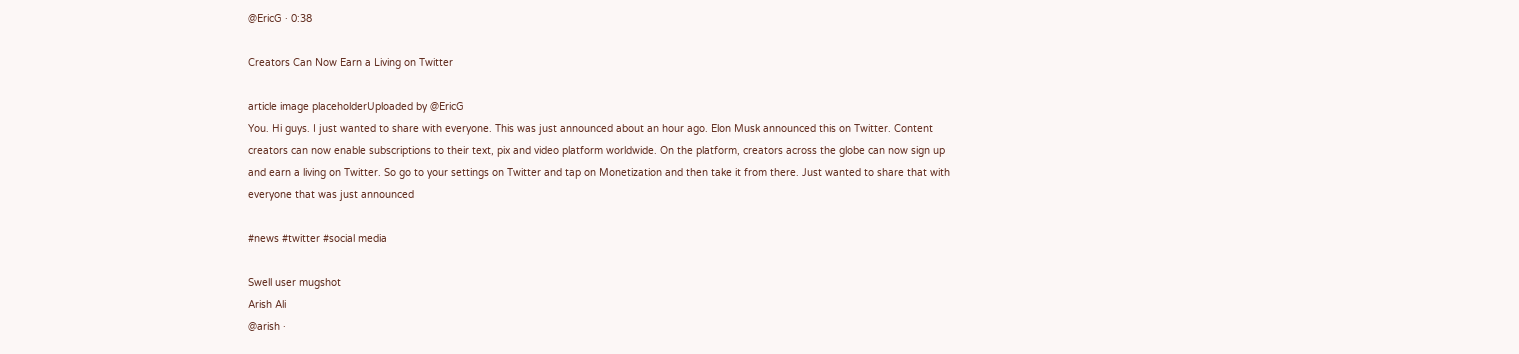@EricG · 0:38

Creators Can Now Earn a Living on Twitter

article image placeholderUploaded by @EricG
You. Hi guys. I just wanted to share with everyone. This was just announced about an hour ago. Elon Musk announced this on Twitter. Content creators can now enable subscriptions to their text, pix and video platform worldwide. On the platform, creators across the globe can now sign up and earn a living on Twitter. So go to your settings on Twitter and tap on Monetization and then take it from there. Just wanted to share that with everyone that was just announced

#news #twitter #social media

Swell user mugshot
Arish Ali
@arish ·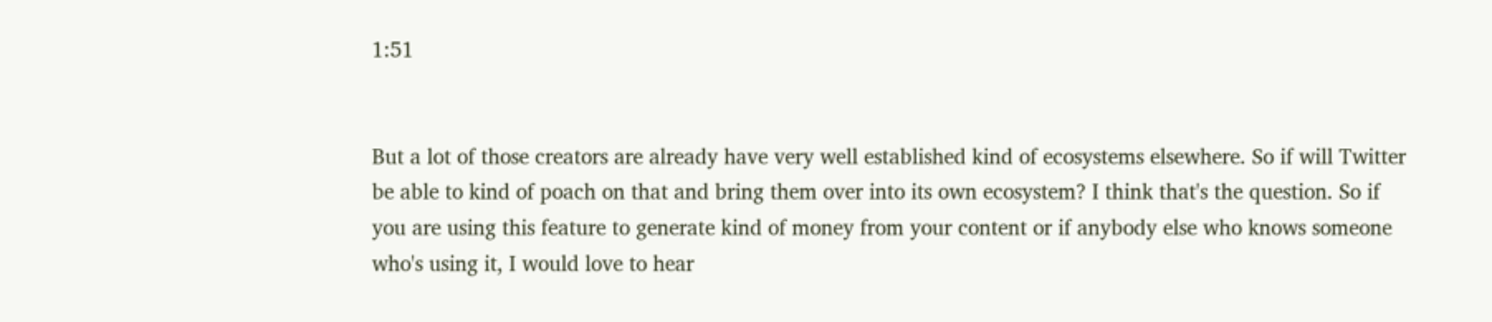1:51


But a lot of those creators are already have very well established kind of ecosystems elsewhere. So if will Twitter be able to kind of poach on that and bring them over into its own ecosystem? I think that's the question. So if you are using this feature to generate kind of money from your content or if anybody else who knows someone who's using it, I would love to hear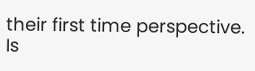their first time perspective. Is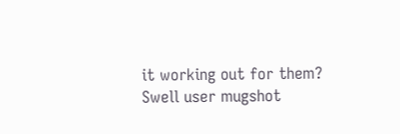it working out for them?
Swell user mugshot